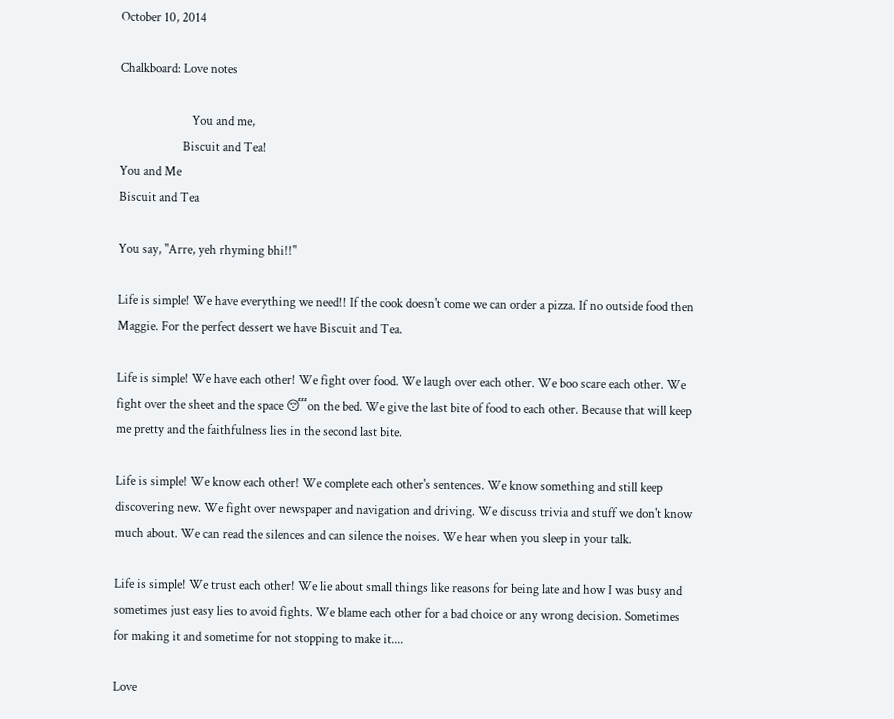October 10, 2014

Chalkboard: Love notes

                        You and me,
                     Biscuit and Tea!
You and Me
Biscuit and Tea

You say, "Arre, yeh rhyming bhi!!"

Life is simple! We have everything we need!! If the cook doesn't come we can order a pizza. If no outside food then Maggie. For the perfect dessert we have Biscuit and Tea.

Life is simple! We have each other! We fight over food. We laugh over each other. We boo scare each other. We fight over the sheet and the space 😴on the bed. We give the last bite of food to each other. Because that will keep me pretty and the faithfulness lies in the second last bite.

Life is simple! We know each other! We complete each other's sentences. We know something and still keep discovering new. We fight over newspaper and navigation and driving. We discuss trivia and stuff we don't know much about. We can read the silences and can silence the noises. We hear when you sleep in your talk.

Life is simple! We trust each other! We lie about small things like reasons for being late and how I was busy and sometimes just easy lies to avoid fights. We blame each other for a bad choice or any wrong decision. Sometimes for making it and sometime for not stopping to make it....

Love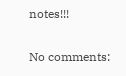notes!!!

No comments: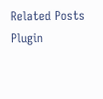Related Posts Plugin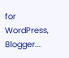for WordPress, Blogger...